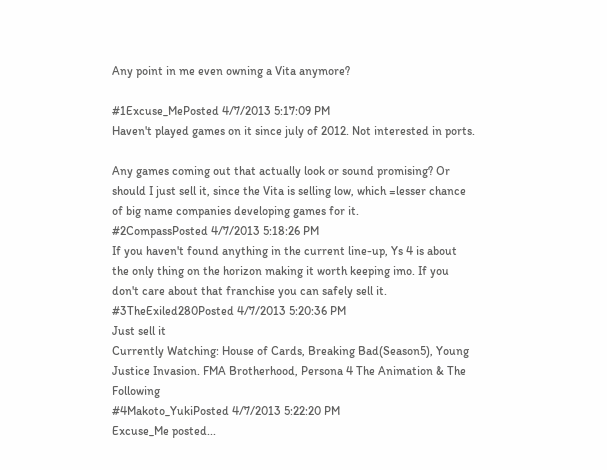Any point in me even owning a Vita anymore?

#1Excuse_MePosted 4/7/2013 5:17:09 PM
Haven't played games on it since july of 2012. Not interested in ports.

Any games coming out that actually look or sound promising? Or should I just sell it, since the Vita is selling low, which =lesser chance of big name companies developing games for it.
#2CompassPosted 4/7/2013 5:18:26 PM
If you haven't found anything in the current line-up, Ys 4 is about the only thing on the horizon making it worth keeping imo. If you don't care about that franchise you can safely sell it.
#3TheExiled280Posted 4/7/2013 5:20:36 PM
Just sell it
Currently Watching: House of Cards, Breaking Bad(Season5), Young Justice Invasion. FMA Brotherhood, Persona 4 The Animation & The Following
#4Makoto_YukiPosted 4/7/2013 5:22:20 PM
Excuse_Me posted...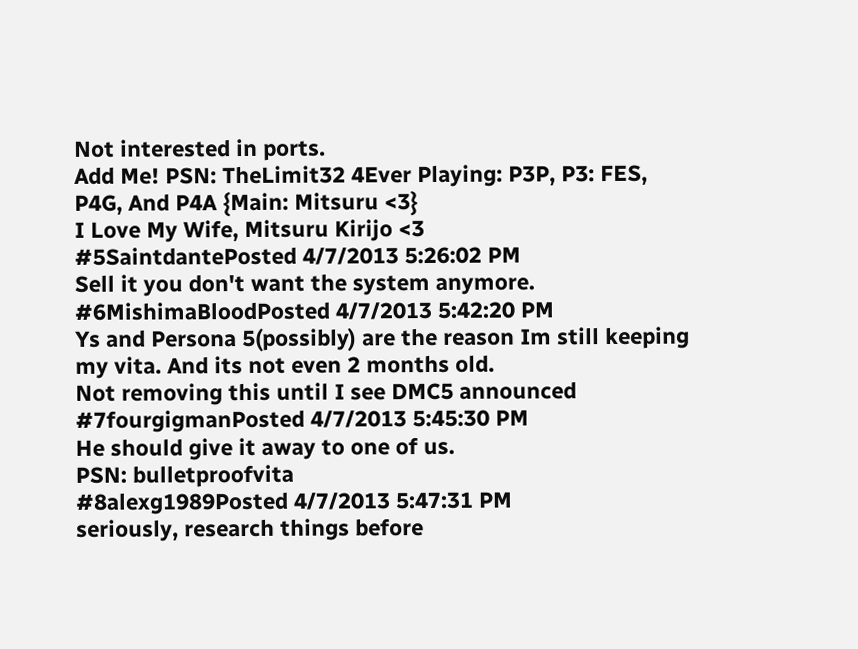Not interested in ports.
Add Me! PSN: TheLimit32 4Ever Playing: P3P, P3: FES, P4G, And P4A {Main: Mitsuru <3}
I Love My Wife, Mitsuru Kirijo <3
#5SaintdantePosted 4/7/2013 5:26:02 PM
Sell it you don't want the system anymore.
#6MishimaBloodPosted 4/7/2013 5:42:20 PM
Ys and Persona 5(possibly) are the reason Im still keeping my vita. And its not even 2 months old.
Not removing this until I see DMC5 announced
#7fourgigmanPosted 4/7/2013 5:45:30 PM
He should give it away to one of us.
PSN: bulletproofvita
#8alexg1989Posted 4/7/2013 5:47:31 PM
seriously, research things before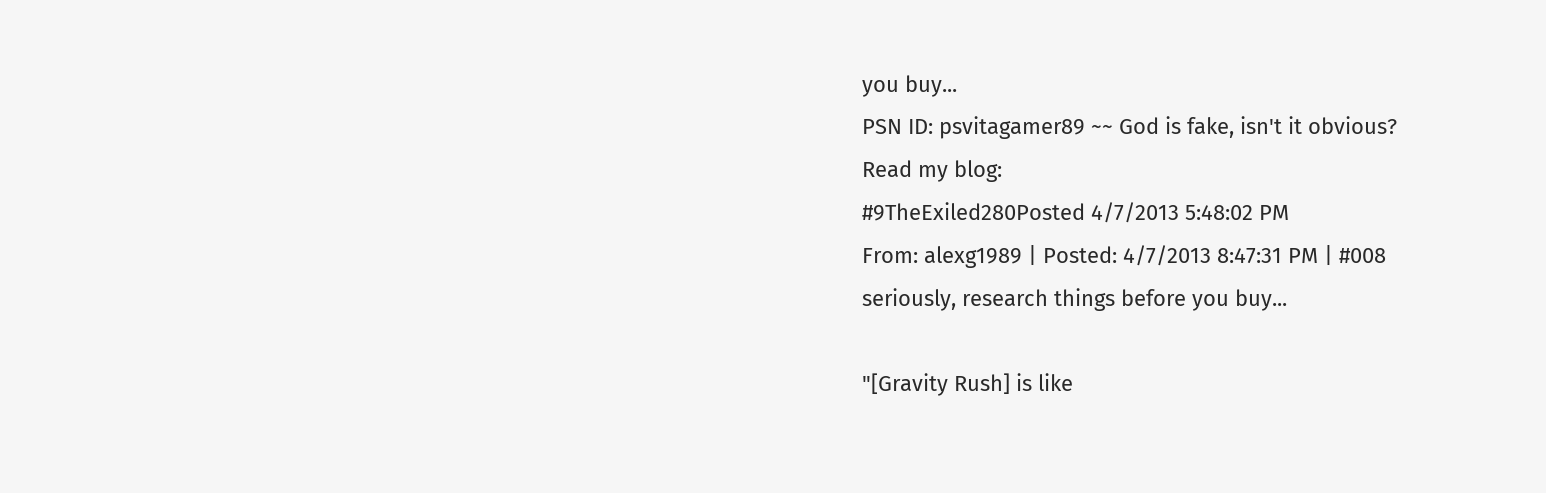you buy...
PSN ID: psvitagamer89 ~~ God is fake, isn't it obvious?
Read my blog:
#9TheExiled280Posted 4/7/2013 5:48:02 PM
From: alexg1989 | Posted: 4/7/2013 8:47:31 PM | #008
seriously, research things before you buy...

"[Gravity Rush] is like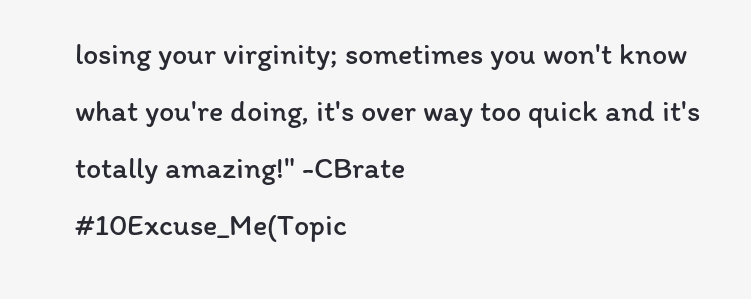losing your virginity; sometimes you won't know what you're doing, it's over way too quick and it's totally amazing!" -CBrate
#10Excuse_Me(Topic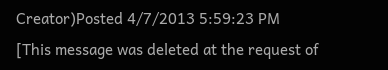Creator)Posted 4/7/2013 5:59:23 PM
[This message was deleted at the request of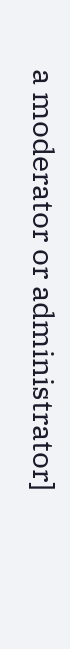a moderator or administrator]